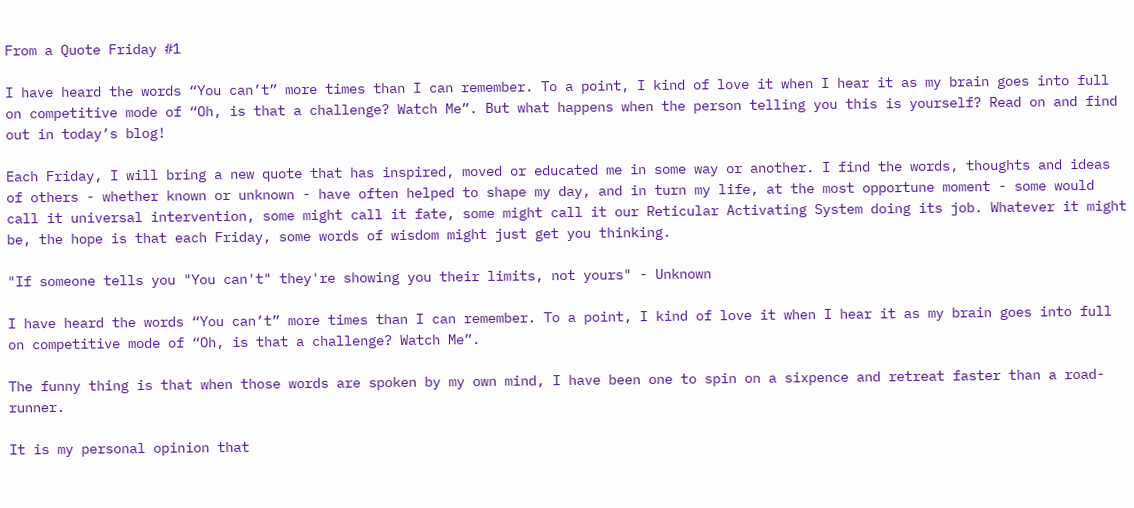From a Quote Friday #1

I have heard the words “You can’t” more times than I can remember. To a point, I kind of love it when I hear it as my brain goes into full on competitive mode of “Oh, is that a challenge? Watch Me”. But what happens when the person telling you this is yourself? Read on and find out in today’s blog!

Each Friday, I will bring a new quote that has inspired, moved or educated me in some way or another. I find the words, thoughts and ideas of others - whether known or unknown - have often helped to shape my day, and in turn my life, at the most opportune moment - some would call it universal intervention, some might call it fate, some might call it our Reticular Activating System doing its job. Whatever it might be, the hope is that each Friday, some words of wisdom might just get you thinking.

"If someone tells you "You can't" they're showing you their limits, not yours" - Unknown

I have heard the words “You can’t” more times than I can remember. To a point, I kind of love it when I hear it as my brain goes into full on competitive mode of “Oh, is that a challenge? Watch Me”.

The funny thing is that when those words are spoken by my own mind, I have been one to spin on a sixpence and retreat faster than a road-runner.

It is my personal opinion that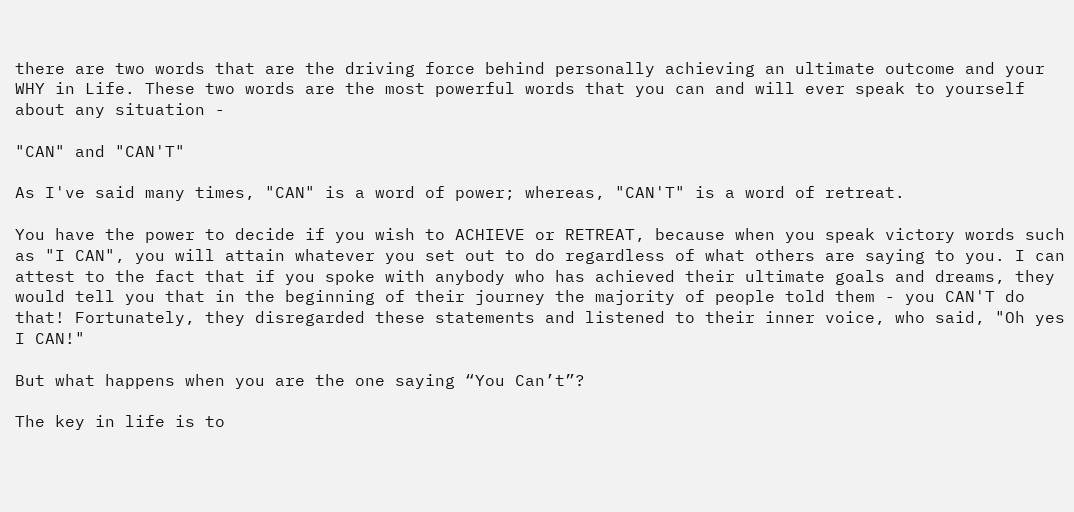there are two words that are the driving force behind personally achieving an ultimate outcome and your WHY in Life. These two words are the most powerful words that you can and will ever speak to yourself about any situation -

"CAN" and "CAN'T"

As I've said many times, "CAN" is a word of power; whereas, "CAN'T" is a word of retreat.

You have the power to decide if you wish to ACHIEVE or RETREAT, because when you speak victory words such as "I CAN", you will attain whatever you set out to do regardless of what others are saying to you. I can attest to the fact that if you spoke with anybody who has achieved their ultimate goals and dreams, they would tell you that in the beginning of their journey the majority of people told them - you CAN'T do that! Fortunately, they disregarded these statements and listened to their inner voice, who said, "Oh yes I CAN!"

But what happens when you are the one saying “You Can’t”?

The key in life is to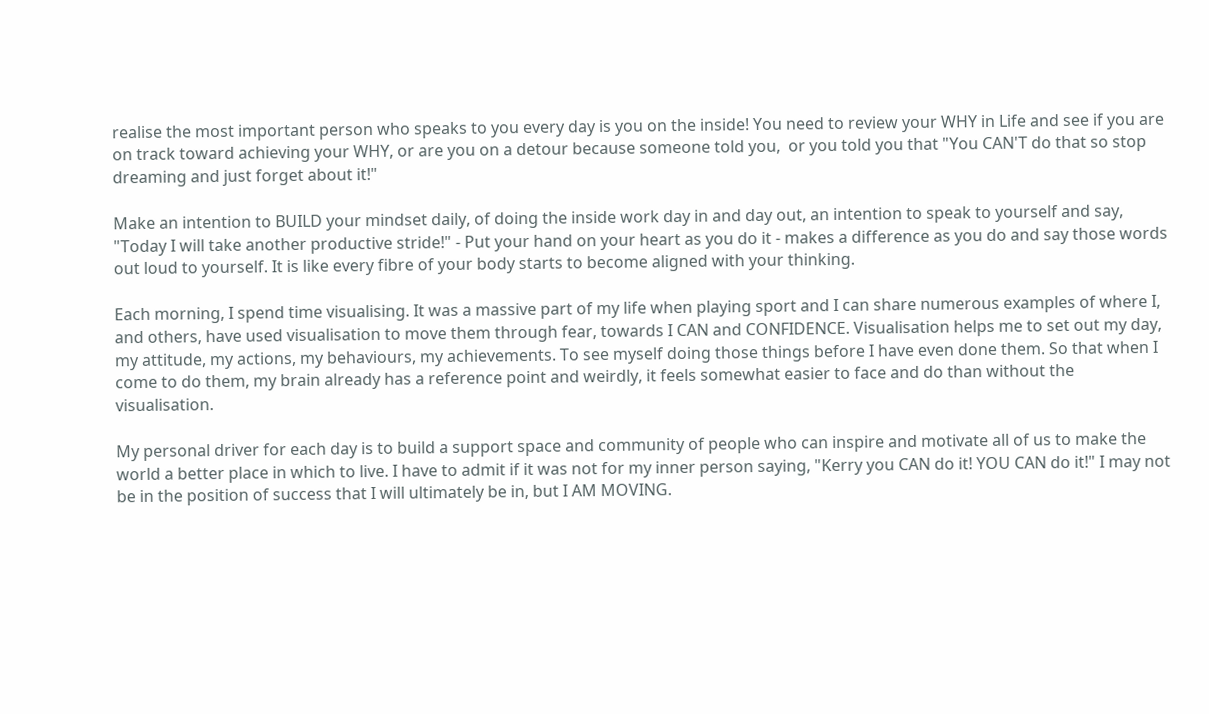realise the most important person who speaks to you every day is you on the inside! You need to review your WHY in Life and see if you are on track toward achieving your WHY, or are you on a detour because someone told you,  or you told you that "You CAN'T do that so stop dreaming and just forget about it!"

Make an intention to BUILD your mindset daily, of doing the inside work day in and day out, an intention to speak to yourself and say, "Today I will take another productive stride!" - Put your hand on your heart as you do it - makes a difference as you do and say those words out loud to yourself. It is like every fibre of your body starts to become aligned with your thinking.

Each morning, I spend time visualising. It was a massive part of my life when playing sport and I can share numerous examples of where I, and others, have used visualisation to move them through fear, towards I CAN and CONFIDENCE. Visualisation helps me to set out my day, my attitude, my actions, my behaviours, my achievements. To see myself doing those things before I have even done them. So that when I come to do them, my brain already has a reference point and weirdly, it feels somewhat easier to face and do than without the visualisation.

My personal driver for each day is to build a support space and community of people who can inspire and motivate all of us to make the world a better place in which to live. I have to admit if it was not for my inner person saying, "Kerry you CAN do it! YOU CAN do it!" I may not be in the position of success that I will ultimately be in, but I AM MOVING.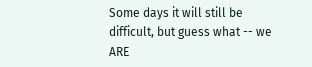Some days it will still be difficult, but guess what -- we ARE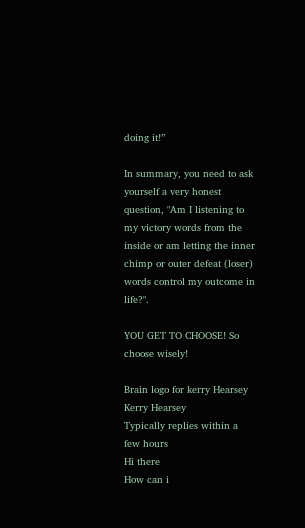doing it!”

In summary, you need to ask yourself a very honest question, "Am I listening to my victory words from the inside or am letting the inner chimp or outer defeat (loser) words control my outcome in life?".

YOU GET TO CHOOSE! So choose wisely!

Brain logo for kerry Hearsey
Kerry Hearsey
Typically replies within a few hours
Hi there
How can i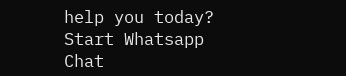help you today?
Start Whatsapp Chat